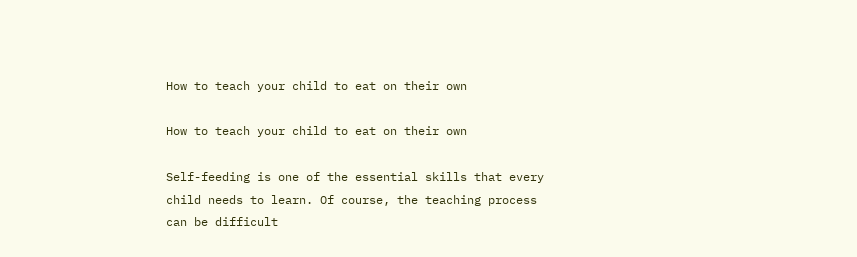How to teach your child to eat on their own

How to teach your child to eat on their own

Self-feeding is one of the essential skills that every child needs to learn. Of course, the teaching process can be difficult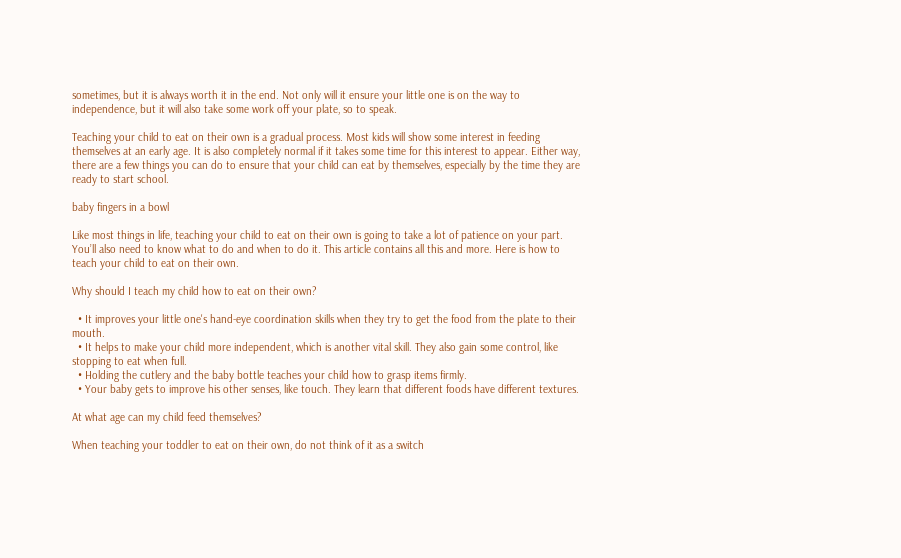sometimes, but it is always worth it in the end. Not only will it ensure your little one is on the way to independence, but it will also take some work off your plate, so to speak.

Teaching your child to eat on their own is a gradual process. Most kids will show some interest in feeding themselves at an early age. It is also completely normal if it takes some time for this interest to appear. Either way, there are a few things you can do to ensure that your child can eat by themselves, especially by the time they are ready to start school.

baby fingers in a bowl

Like most things in life, teaching your child to eat on their own is going to take a lot of patience on your part. You’ll also need to know what to do and when to do it. This article contains all this and more. Here is how to teach your child to eat on their own.

Why should I teach my child how to eat on their own?

  • It improves your little one's hand-eye coordination skills when they try to get the food from the plate to their mouth.
  • It helps to make your child more independent, which is another vital skill. They also gain some control, like stopping to eat when full.
  • Holding the cutlery and the baby bottle teaches your child how to grasp items firmly.
  • Your baby gets to improve his other senses, like touch. They learn that different foods have different textures.

At what age can my child feed themselves?

When teaching your toddler to eat on their own, do not think of it as a switch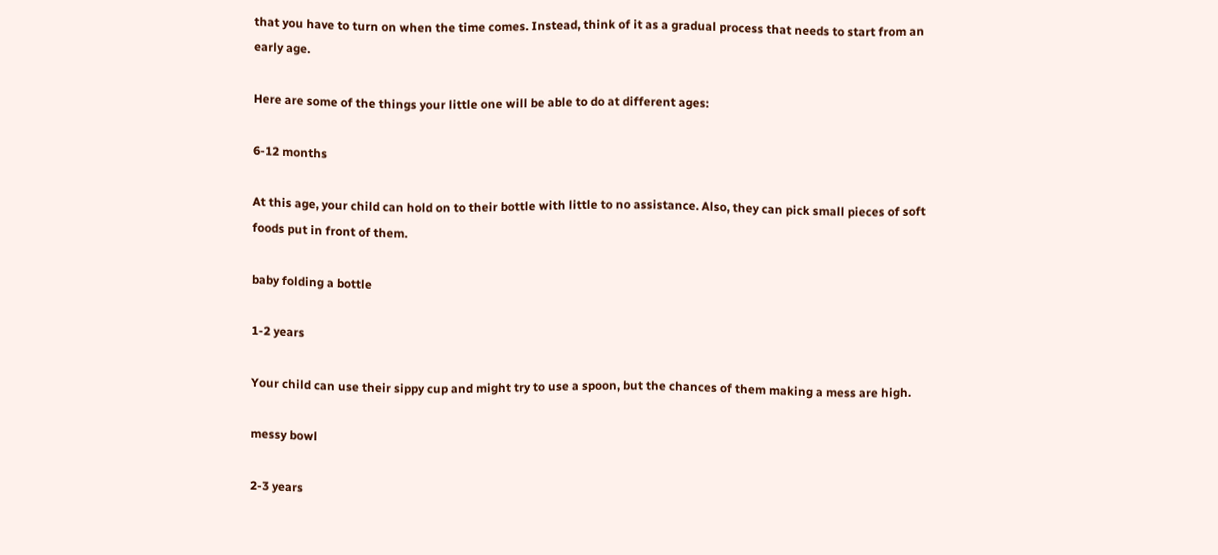that you have to turn on when the time comes. Instead, think of it as a gradual process that needs to start from an early age.

Here are some of the things your little one will be able to do at different ages:

6-12 months

At this age, your child can hold on to their bottle with little to no assistance. Also, they can pick small pieces of soft foods put in front of them.

baby folding a bottle

1-2 years

Your child can use their sippy cup and might try to use a spoon, but the chances of them making a mess are high.

messy bowl

2-3 years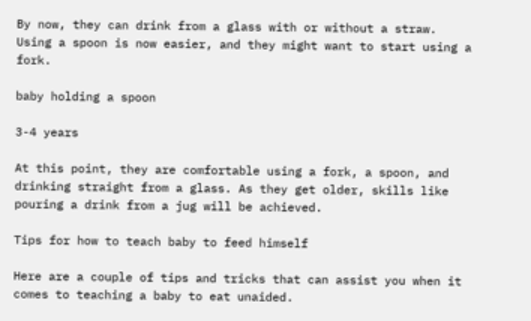By now, they can drink from a glass with or without a straw. Using a spoon is now easier, and they might want to start using a fork.

baby holding a spoon

3-4 years

At this point, they are comfortable using a fork, a spoon, and drinking straight from a glass. As they get older, skills like pouring a drink from a jug will be achieved.

Tips for how to teach baby to feed himself

Here are a couple of tips and tricks that can assist you when it comes to teaching a baby to eat unaided.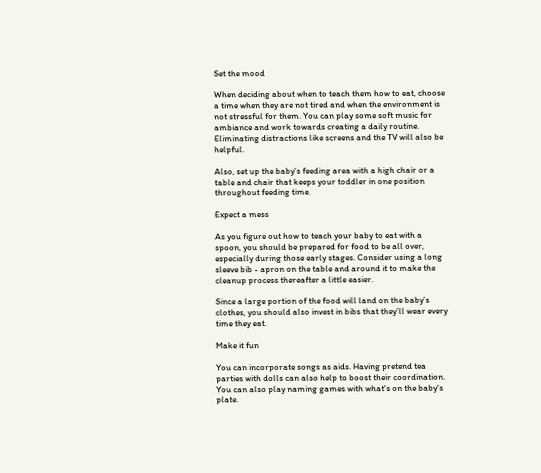Set the mood

When deciding about when to teach them how to eat, choose a time when they are not tired and when the environment is not stressful for them. You can play some soft music for ambiance and work towards creating a daily routine. Eliminating distractions like screens and the TV will also be helpful.

Also, set up the baby’s feeding area with a high chair or a table and chair that keeps your toddler in one position throughout feeding time.

Expect a mess

As you figure out how to teach your baby to eat with a spoon, you should be prepared for food to be all over, especially during those early stages. Consider using a long sleeve bib - apron on the table and around it to make the cleanup process thereafter a little easier.

Since a large portion of the food will land on the baby’s clothes, you should also invest in bibs that they’ll wear every time they eat.

Make it fun

You can incorporate songs as aids. Having pretend tea parties with dolls can also help to boost their coordination. You can also play naming games with what's on the baby's plate.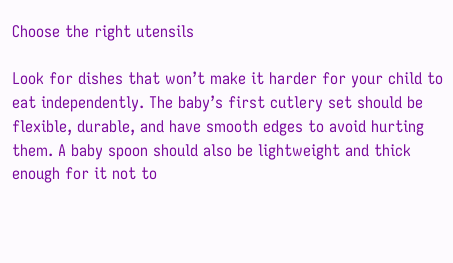Choose the right utensils

Look for dishes that won’t make it harder for your child to eat independently. The baby’s first cutlery set should be flexible, durable, and have smooth edges to avoid hurting them. A baby spoon should also be lightweight and thick enough for it not to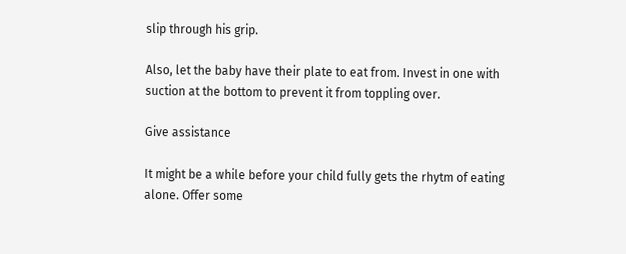slip through his grip.

Also, let the baby have their plate to eat from. Invest in one with suction at the bottom to prevent it from toppling over.

Give assistance

It might be a while before your child fully gets the rhytm of eating alone. Offer some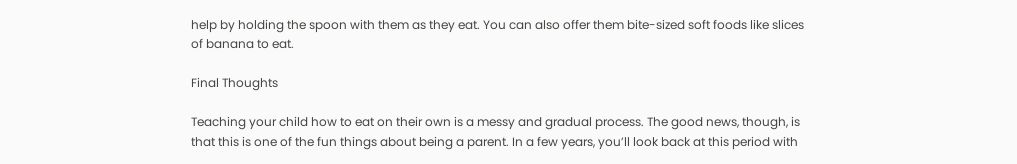help by holding the spoon with them as they eat. You can also offer them bite-sized soft foods like slices of banana to eat.

Final Thoughts

Teaching your child how to eat on their own is a messy and gradual process. The good news, though, is that this is one of the fun things about being a parent. In a few years, you’ll look back at this period with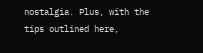nostalgia. Plus, with the tips outlined here,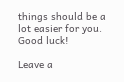things should be a lot easier for you. Good luck!

Leave a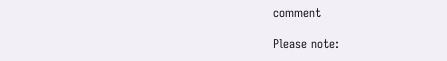comment

Please note: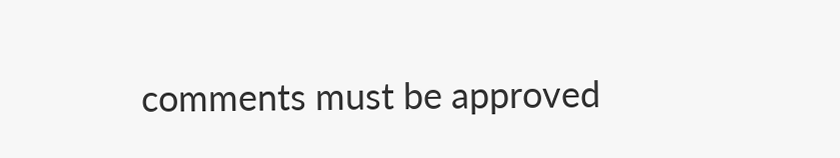comments must be approved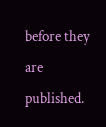before they are published.